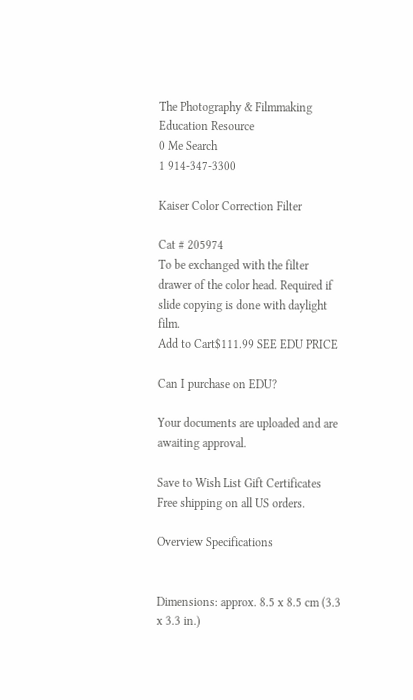The Photography & Filmmaking Education Resource
0 Me Search
1 914-347-3300

Kaiser Color Correction Filter

Cat # 205974
To be exchanged with the filter drawer of the color head. Required if slide copying is done with daylight film.
Add to Cart$111.99 SEE EDU PRICE

Can I purchase on EDU?

Your documents are uploaded and are awaiting approval.

Save to Wish List Gift Certificates
Free shipping on all US orders.

Overview Specifications


Dimensions: approx. 8.5 x 8.5 cm (3.3 x 3.3 in.)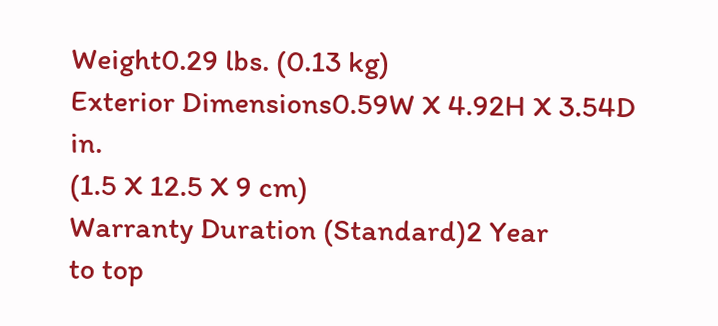Weight0.29 lbs. (0.13 kg)
Exterior Dimensions0.59W X 4.92H X 3.54D in.
(1.5 X 12.5 X 9 cm)
Warranty Duration (Standard)2 Year
to top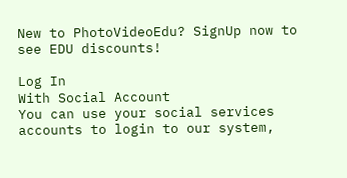New to PhotoVideoEdu? SignUp now to see EDU discounts!

Log In
With Social Account
You can use your social services accounts to login to our system,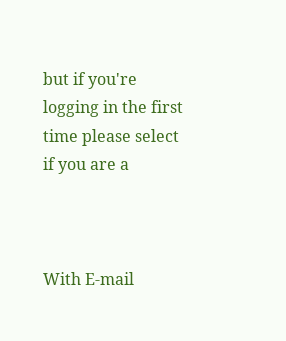but if you're logging in the first time please select if you are a



With E-mail